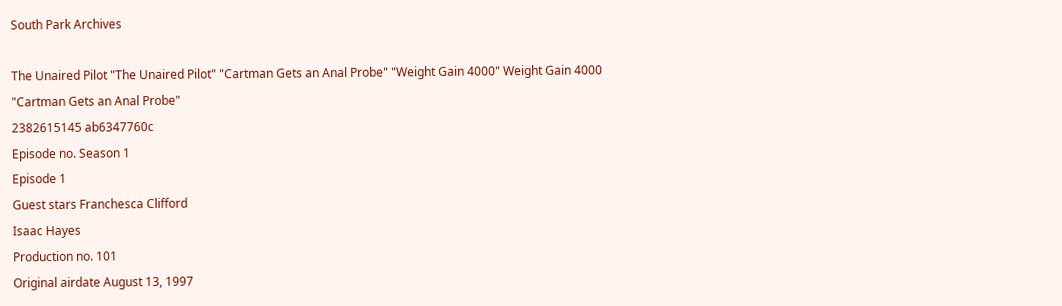South Park Archives

The Unaired Pilot "The Unaired Pilot" "Cartman Gets an Anal Probe" "Weight Gain 4000" Weight Gain 4000
"Cartman Gets an Anal Probe"
2382615145 ab6347760c
Episode no. Season 1
Episode 1
Guest stars Franchesca Clifford
Isaac Hayes
Production no. 101
Original airdate August 13, 1997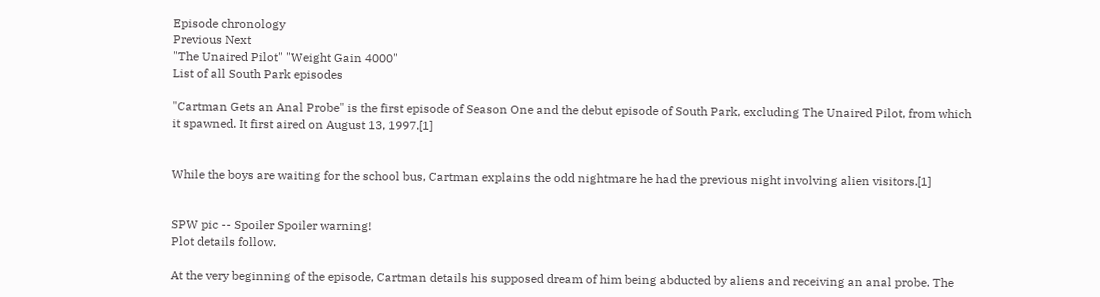Episode chronology
Previous Next
"The Unaired Pilot" "Weight Gain 4000"
List of all South Park episodes

"Cartman Gets an Anal Probe" is the first episode of Season One and the debut episode of South Park, excluding The Unaired Pilot, from which it spawned. It first aired on August 13, 1997.[1]


While the boys are waiting for the school bus, Cartman explains the odd nightmare he had the previous night involving alien visitors.[1]


SPW pic -- Spoiler Spoiler warning!
Plot details follow.

At the very beginning of the episode, Cartman details his supposed dream of him being abducted by aliens and receiving an anal probe. The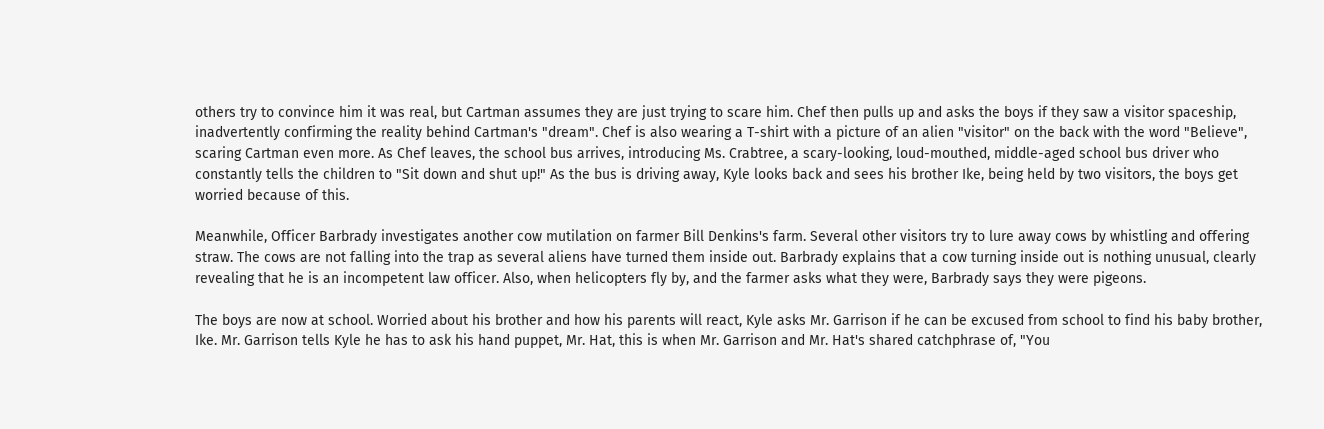others try to convince him it was real, but Cartman assumes they are just trying to scare him. Chef then pulls up and asks the boys if they saw a visitor spaceship, inadvertently confirming the reality behind Cartman's "dream". Chef is also wearing a T-shirt with a picture of an alien "visitor" on the back with the word "Believe", scaring Cartman even more. As Chef leaves, the school bus arrives, introducing Ms. Crabtree, a scary-looking, loud-mouthed, middle-aged school bus driver who constantly tells the children to "Sit down and shut up!" As the bus is driving away, Kyle looks back and sees his brother Ike, being held by two visitors, the boys get worried because of this.

Meanwhile, Officer Barbrady investigates another cow mutilation on farmer Bill Denkins's farm. Several other visitors try to lure away cows by whistling and offering straw. The cows are not falling into the trap as several aliens have turned them inside out. Barbrady explains that a cow turning inside out is nothing unusual, clearly revealing that he is an incompetent law officer. Also, when helicopters fly by, and the farmer asks what they were, Barbrady says they were pigeons.

The boys are now at school. Worried about his brother and how his parents will react, Kyle asks Mr. Garrison if he can be excused from school to find his baby brother, Ike. Mr. Garrison tells Kyle he has to ask his hand puppet, Mr. Hat, this is when Mr. Garrison and Mr. Hat's shared catchphrase of, "You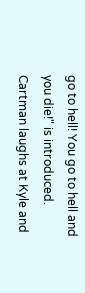go to hell! You go to hell and you die!" is introduced. Cartman laughs at Kyle and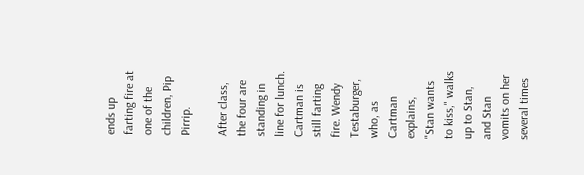ends up farting fire at one of the children, Pip Pirrip.

After class, the four are standing in line for lunch. Cartman is still farting fire. Wendy Testaburger, who, as Cartman explains, "Stan wants to kiss," walks up to Stan, and Stan vomits on her several times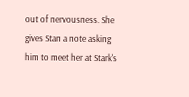out of nervousness. She gives Stan a note asking him to meet her at Stark's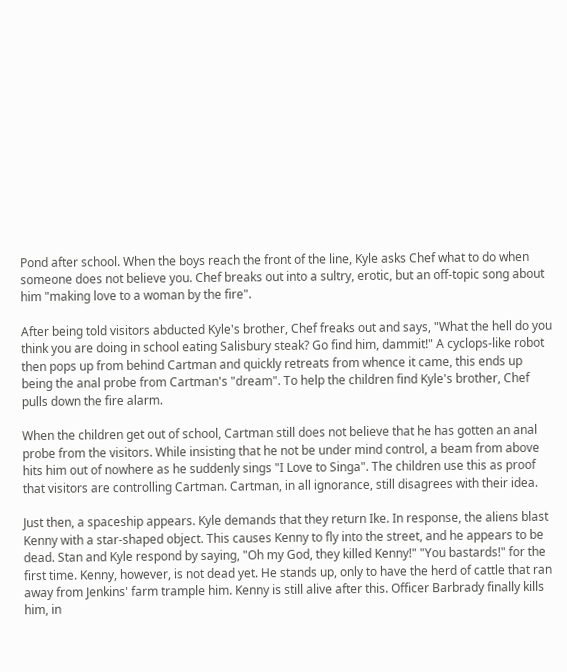Pond after school. When the boys reach the front of the line, Kyle asks Chef what to do when someone does not believe you. Chef breaks out into a sultry, erotic, but an off-topic song about him "making love to a woman by the fire".

After being told visitors abducted Kyle's brother, Chef freaks out and says, "What the hell do you think you are doing in school eating Salisbury steak? Go find him, dammit!" A cyclops-like robot then pops up from behind Cartman and quickly retreats from whence it came, this ends up being the anal probe from Cartman's "dream". To help the children find Kyle's brother, Chef pulls down the fire alarm.

When the children get out of school, Cartman still does not believe that he has gotten an anal probe from the visitors. While insisting that he not be under mind control, a beam from above hits him out of nowhere as he suddenly sings "I Love to Singa". The children use this as proof that visitors are controlling Cartman. Cartman, in all ignorance, still disagrees with their idea.

Just then, a spaceship appears. Kyle demands that they return Ike. In response, the aliens blast Kenny with a star-shaped object. This causes Kenny to fly into the street, and he appears to be dead. Stan and Kyle respond by saying, "Oh my God, they killed Kenny!" "You bastards!" for the first time. Kenny, however, is not dead yet. He stands up, only to have the herd of cattle that ran away from Jenkins' farm trample him. Kenny is still alive after this. Officer Barbrady finally kills him, in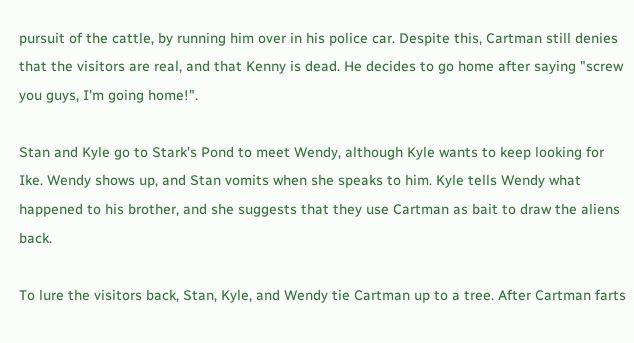pursuit of the cattle, by running him over in his police car. Despite this, Cartman still denies that the visitors are real, and that Kenny is dead. He decides to go home after saying "screw you guys, I'm going home!".

Stan and Kyle go to Stark's Pond to meet Wendy, although Kyle wants to keep looking for Ike. Wendy shows up, and Stan vomits when she speaks to him. Kyle tells Wendy what happened to his brother, and she suggests that they use Cartman as bait to draw the aliens back.

To lure the visitors back, Stan, Kyle, and Wendy tie Cartman up to a tree. After Cartman farts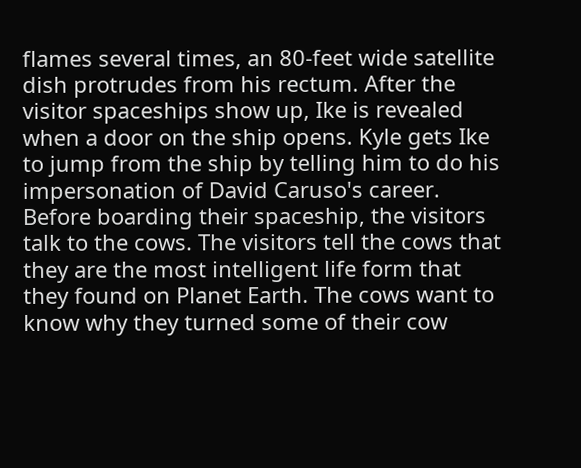flames several times, an 80-feet wide satellite dish protrudes from his rectum. After the visitor spaceships show up, Ike is revealed when a door on the ship opens. Kyle gets Ike to jump from the ship by telling him to do his impersonation of David Caruso's career. Before boarding their spaceship, the visitors talk to the cows. The visitors tell the cows that they are the most intelligent life form that they found on Planet Earth. The cows want to know why they turned some of their cow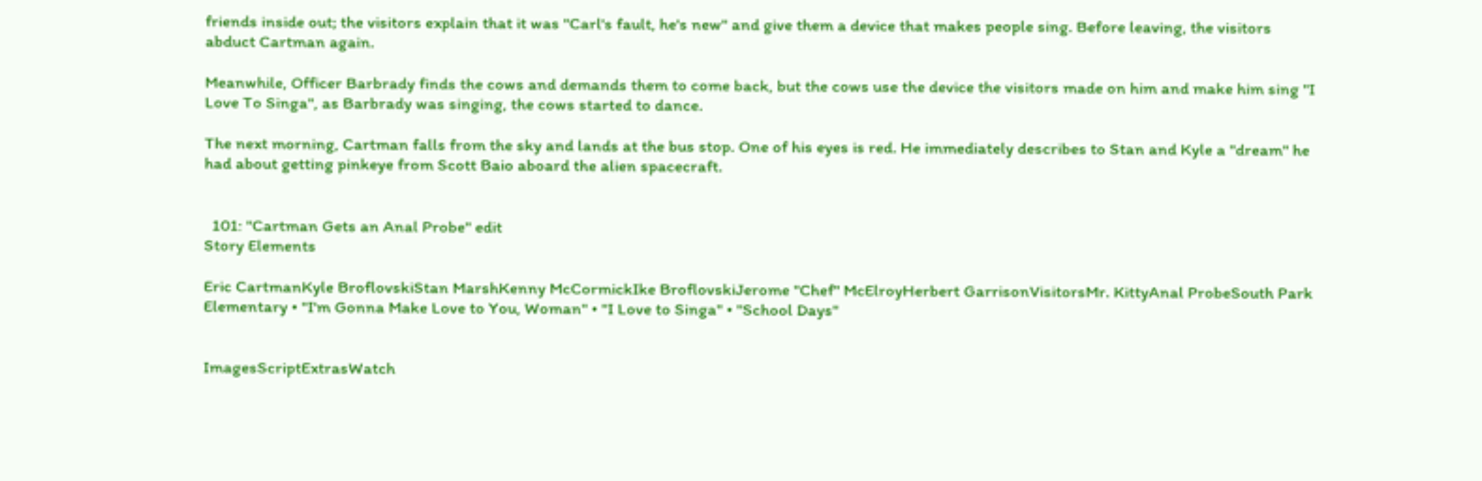friends inside out; the visitors explain that it was "Carl's fault, he's new" and give them a device that makes people sing. Before leaving, the visitors abduct Cartman again.

Meanwhile, Officer Barbrady finds the cows and demands them to come back, but the cows use the device the visitors made on him and make him sing "I Love To Singa", as Barbrady was singing, the cows started to dance.

The next morning, Cartman falls from the sky and lands at the bus stop. One of his eyes is red. He immediately describes to Stan and Kyle a "dream" he had about getting pinkeye from Scott Baio aboard the alien spacecraft.


  101: "Cartman Gets an Anal Probe" edit
Story Elements

Eric CartmanKyle BroflovskiStan MarshKenny McCormickIke BroflovskiJerome "Chef" McElroyHerbert GarrisonVisitorsMr. KittyAnal ProbeSouth Park Elementary • "I'm Gonna Make Love to You, Woman" • "I Love to Singa" • "School Days"


ImagesScriptExtrasWatch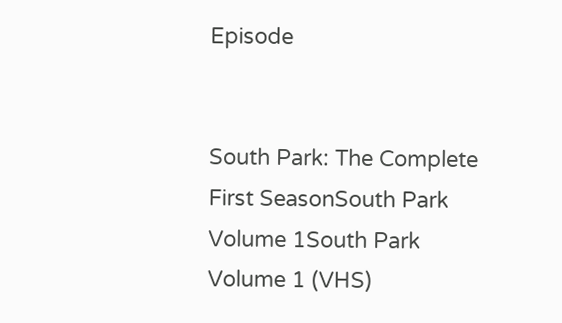Episode


South Park: The Complete First SeasonSouth Park Volume 1South Park Volume 1 (VHS)